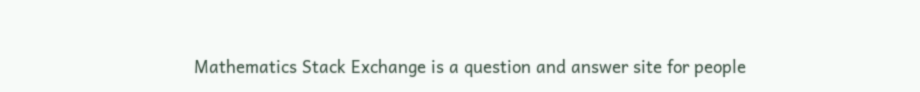Mathematics Stack Exchange is a question and answer site for people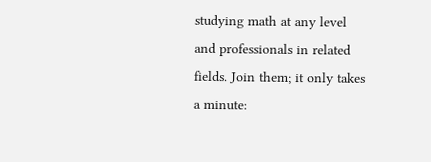studying math at any level and professionals in related fields. Join them; it only takes a minute: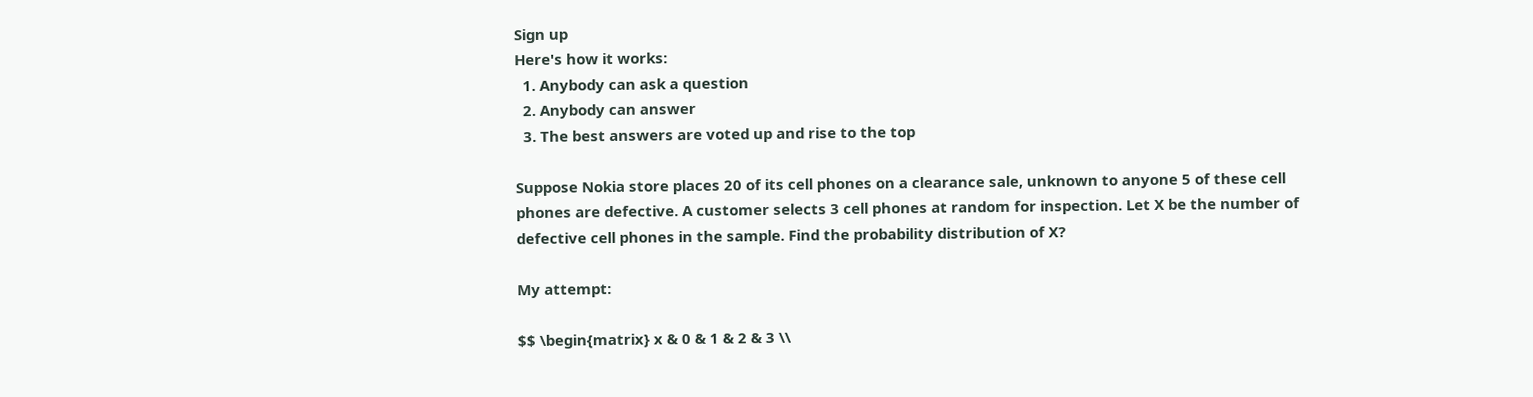Sign up
Here's how it works:
  1. Anybody can ask a question
  2. Anybody can answer
  3. The best answers are voted up and rise to the top

Suppose Nokia store places 20 of its cell phones on a clearance sale, unknown to anyone 5 of these cell phones are defective. A customer selects 3 cell phones at random for inspection. Let X be the number of defective cell phones in the sample. Find the probability distribution of X?

My attempt:

$$ \begin{matrix} x & 0 & 1 & 2 & 3 \\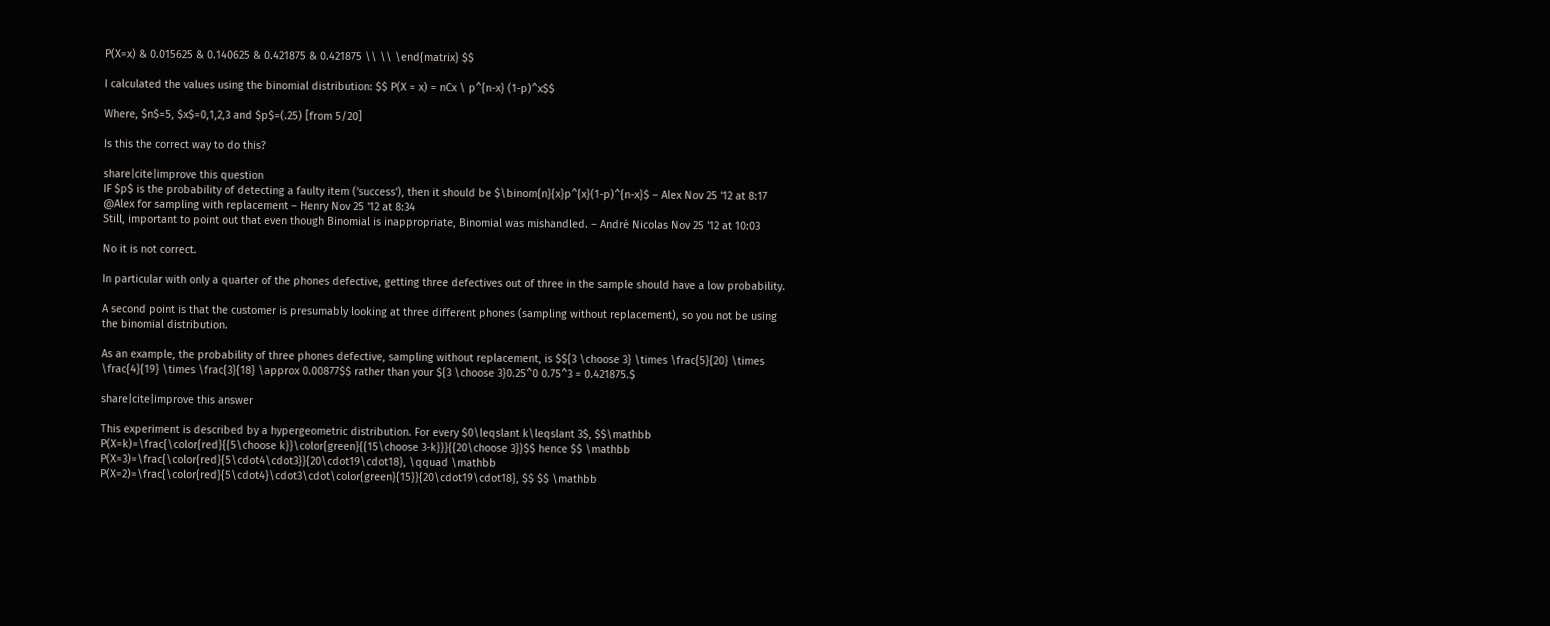P(X=x) & 0.015625 & 0.140625 & 0.421875 & 0.421875 \\ \\ \end{matrix} $$

I calculated the values using the binomial distribution: $$ P(X = x) = nCx \ p^{n-x} (1-p)^x$$

Where, $n$=5, $x$=0,1,2,3 and $p$=(.25) [from 5/20]

Is this the correct way to do this?

share|cite|improve this question
IF $p$ is the probability of detecting a faulty item ('success'), then it should be $\binom{n}{x}p^{x}(1-p)^{n-x}$ – Alex Nov 25 '12 at 8:17
@Alex for sampling with replacement – Henry Nov 25 '12 at 8:34
Still, important to point out that even though Binomial is inappropriate, Binomial was mishandled. – André Nicolas Nov 25 '12 at 10:03

No it is not correct.

In particular with only a quarter of the phones defective, getting three defectives out of three in the sample should have a low probability.

A second point is that the customer is presumably looking at three different phones (sampling without replacement), so you not be using the binomial distribution.

As an example, the probability of three phones defective, sampling without replacement, is $${3 \choose 3} \times \frac{5}{20} \times \frac{4}{19} \times \frac{3}{18} \approx 0.00877$$ rather than your ${3 \choose 3}0.25^0 0.75^3 = 0.421875.$

share|cite|improve this answer

This experiment is described by a hypergeometric distribution. For every $0\leqslant k\leqslant 3$, $$\mathbb P(X=k)=\frac{\color{red}{{5\choose k}}\color{green}{{15\choose 3-k}}}{{20\choose 3}}$$ hence $$ \mathbb P(X=3)=\frac{\color{red}{5\cdot4\cdot3}}{20\cdot19\cdot18}, \qquad \mathbb P(X=2)=\frac{\color{red}{5\cdot4}\cdot3\cdot\color{green}{15}}{20\cdot19\cdot18}, $$ $$ \mathbb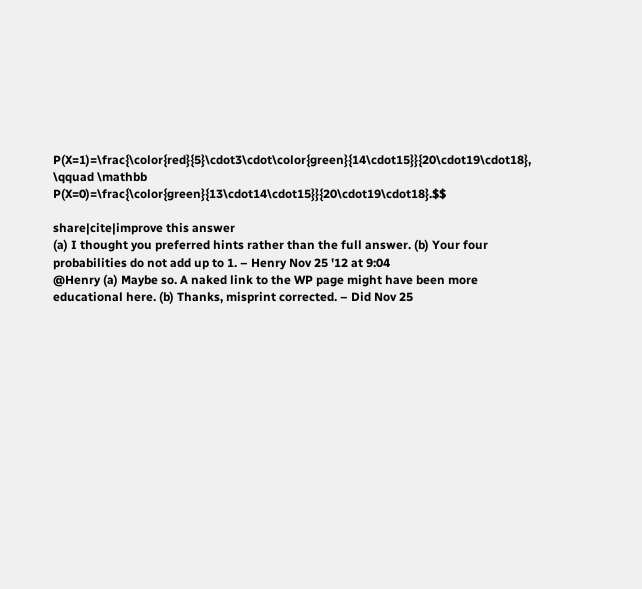P(X=1)=\frac{\color{red}{5}\cdot3\cdot\color{green}{14\cdot15}}{20\cdot19\cdot18}, \qquad \mathbb P(X=0)=\frac{\color{green}{13\cdot14\cdot15}}{20\cdot19\cdot18}.$$

share|cite|improve this answer
(a) I thought you preferred hints rather than the full answer. (b) Your four probabilities do not add up to 1. – Henry Nov 25 '12 at 9:04
@Henry (a) Maybe so. A naked link to the WP page might have been more educational here. (b) Thanks, misprint corrected. – Did Nov 25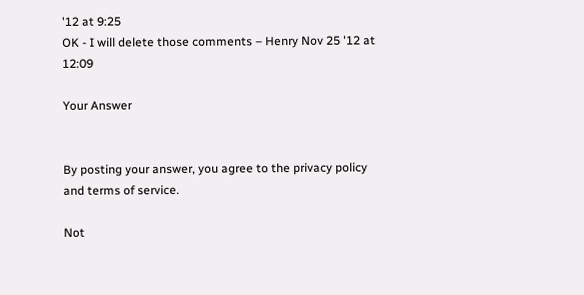'12 at 9:25
OK - I will delete those comments – Henry Nov 25 '12 at 12:09

Your Answer


By posting your answer, you agree to the privacy policy and terms of service.

Not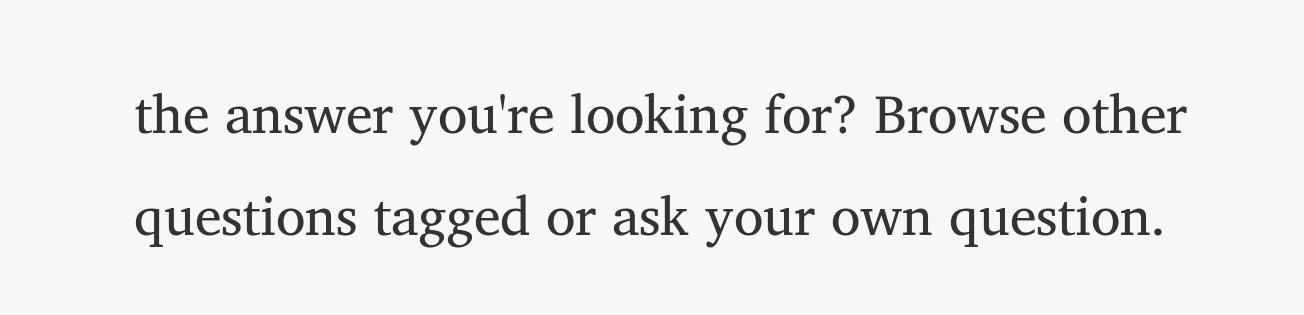the answer you're looking for? Browse other questions tagged or ask your own question.